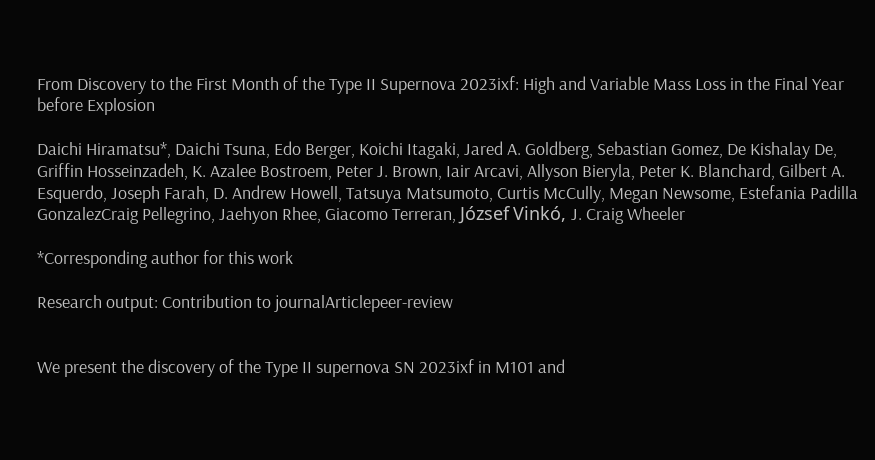From Discovery to the First Month of the Type II Supernova 2023ixf: High and Variable Mass Loss in the Final Year before Explosion

Daichi Hiramatsu*, Daichi Tsuna, Edo Berger, Koichi Itagaki, Jared A. Goldberg, Sebastian Gomez, De Kishalay De, Griffin Hosseinzadeh, K. Azalee Bostroem, Peter J. Brown, Iair Arcavi, Allyson Bieryla, Peter K. Blanchard, Gilbert A. Esquerdo, Joseph Farah, D. Andrew Howell, Tatsuya Matsumoto, Curtis McCully, Megan Newsome, Estefania Padilla GonzalezCraig Pellegrino, Jaehyon Rhee, Giacomo Terreran, József Vinkó, J. Craig Wheeler

*Corresponding author for this work

Research output: Contribution to journalArticlepeer-review


We present the discovery of the Type II supernova SN 2023ixf in M101 and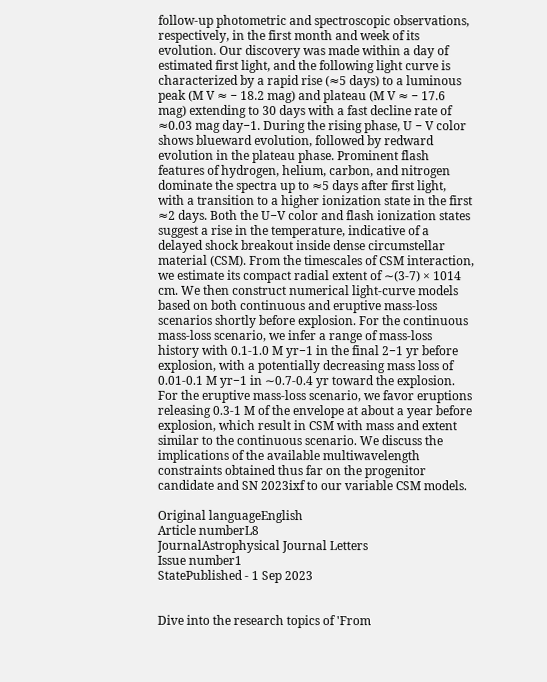follow-up photometric and spectroscopic observations, respectively, in the first month and week of its evolution. Our discovery was made within a day of estimated first light, and the following light curve is characterized by a rapid rise (≈5 days) to a luminous peak (M V ≈ − 18.2 mag) and plateau (M V ≈ − 17.6 mag) extending to 30 days with a fast decline rate of ≈0.03 mag day−1. During the rising phase, U − V color shows blueward evolution, followed by redward evolution in the plateau phase. Prominent flash features of hydrogen, helium, carbon, and nitrogen dominate the spectra up to ≈5 days after first light, with a transition to a higher ionization state in the first ≈2 days. Both the U−V color and flash ionization states suggest a rise in the temperature, indicative of a delayed shock breakout inside dense circumstellar material (CSM). From the timescales of CSM interaction, we estimate its compact radial extent of ∼(3-7) × 1014 cm. We then construct numerical light-curve models based on both continuous and eruptive mass-loss scenarios shortly before explosion. For the continuous mass-loss scenario, we infer a range of mass-loss history with 0.1-1.0 M yr−1 in the final 2−1 yr before explosion, with a potentially decreasing mass loss of 0.01-0.1 M yr−1 in ∼0.7-0.4 yr toward the explosion. For the eruptive mass-loss scenario, we favor eruptions releasing 0.3-1 M of the envelope at about a year before explosion, which result in CSM with mass and extent similar to the continuous scenario. We discuss the implications of the available multiwavelength constraints obtained thus far on the progenitor candidate and SN 2023ixf to our variable CSM models.

Original languageEnglish
Article numberL8
JournalAstrophysical Journal Letters
Issue number1
StatePublished - 1 Sep 2023


Dive into the research topics of 'From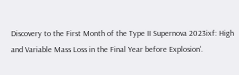Discovery to the First Month of the Type II Supernova 2023ixf: High and Variable Mass Loss in the Final Year before Explosion'.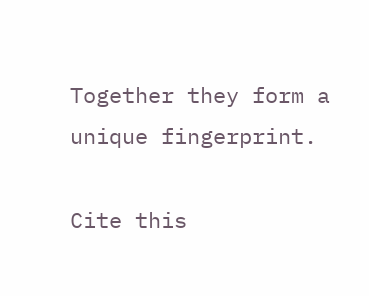Together they form a unique fingerprint.

Cite this